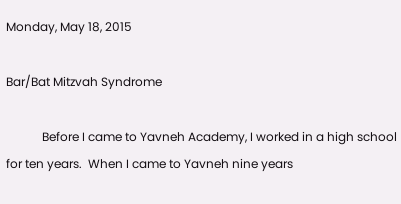Monday, May 18, 2015

Bar/Bat Mitzvah Syndrome

            Before I came to Yavneh Academy, I worked in a high school for ten years.  When I came to Yavneh nine years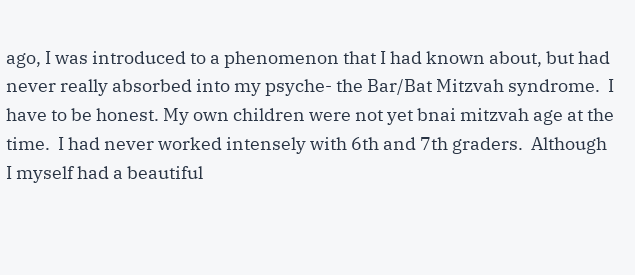ago, I was introduced to a phenomenon that I had known about, but had never really absorbed into my psyche- the Bar/Bat Mitzvah syndrome.  I have to be honest. My own children were not yet bnai mitzvah age at the time.  I had never worked intensely with 6th and 7th graders.  Although I myself had a beautiful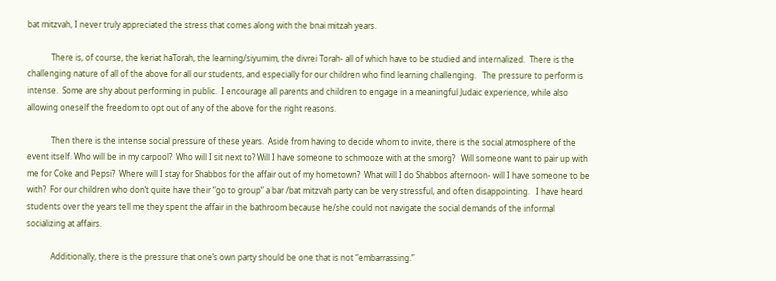bat mitzvah, I never truly appreciated the stress that comes along with the bnai mitzah years.

            There is, of course, the keriat haTorah, the learning/siyumim, the divrei Torah- all of which have to be studied and internalized.  There is the challenging nature of all of the above for all our students, and especially for our children who find learning challenging.   The pressure to perform is intense.  Some are shy about performing in public.  I encourage all parents and children to engage in a meaningful Judaic experience, while also allowing oneself the freedom to opt out of any of the above for the right reasons.

            Then there is the intense social pressure of these years.  Aside from having to decide whom to invite, there is the social atmosphere of the event itself. Who will be in my carpool?  Who will I sit next to? Will I have someone to schmooze with at the smorg?   Will someone want to pair up with me for Coke and Pepsi?  Where will I stay for Shabbos for the affair out of my hometown?  What will I do Shabbos afternoon- will I have someone to be with?  For our children who don’t quite have their “go to group” a bar /bat mitzvah party can be very stressful, and often disappointing.   I have heard students over the years tell me they spent the affair in the bathroom because he/she could not navigate the social demands of the informal socializing at affairs.

            Additionally, there is the pressure that one’s own party should be one that is not “embarrassing.”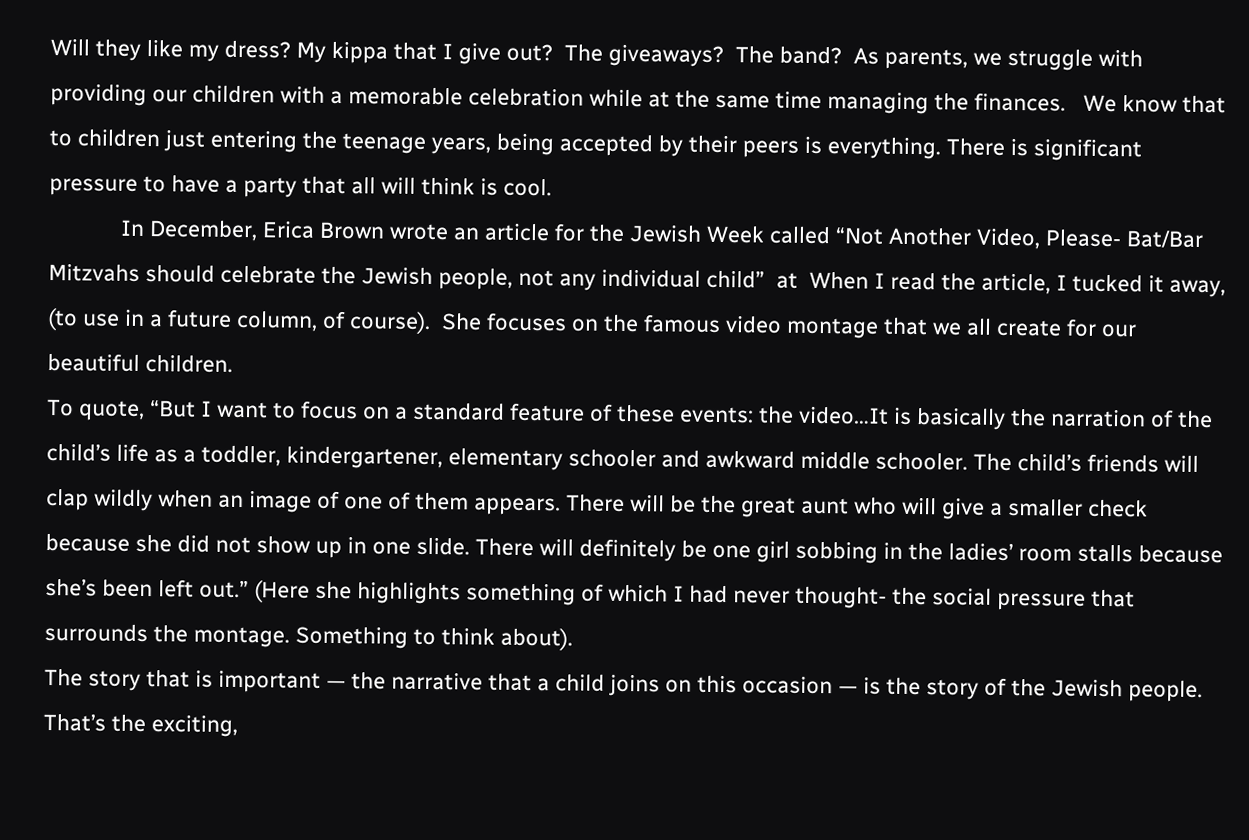Will they like my dress? My kippa that I give out?  The giveaways?  The band?  As parents, we struggle with providing our children with a memorable celebration while at the same time managing the finances.   We know that to children just entering the teenage years, being accepted by their peers is everything. There is significant pressure to have a party that all will think is cool.
            In December, Erica Brown wrote an article for the Jewish Week called “Not Another Video, Please- Bat/Bar Mitzvahs should celebrate the Jewish people, not any individual child”  at  When I read the article, I tucked it away, (to use in a future column, of course).  She focuses on the famous video montage that we all create for our beautiful children.
To quote, “But I want to focus on a standard feature of these events: the video…It is basically the narration of the child’s life as a toddler, kindergartener, elementary schooler and awkward middle schooler. The child’s friends will clap wildly when an image of one of them appears. There will be the great aunt who will give a smaller check because she did not show up in one slide. There will definitely be one girl sobbing in the ladies’ room stalls because she’s been left out.” (Here she highlights something of which I had never thought- the social pressure that surrounds the montage. Something to think about).
The story that is important — the narrative that a child joins on this occasion — is the story of the Jewish people. That’s the exciting,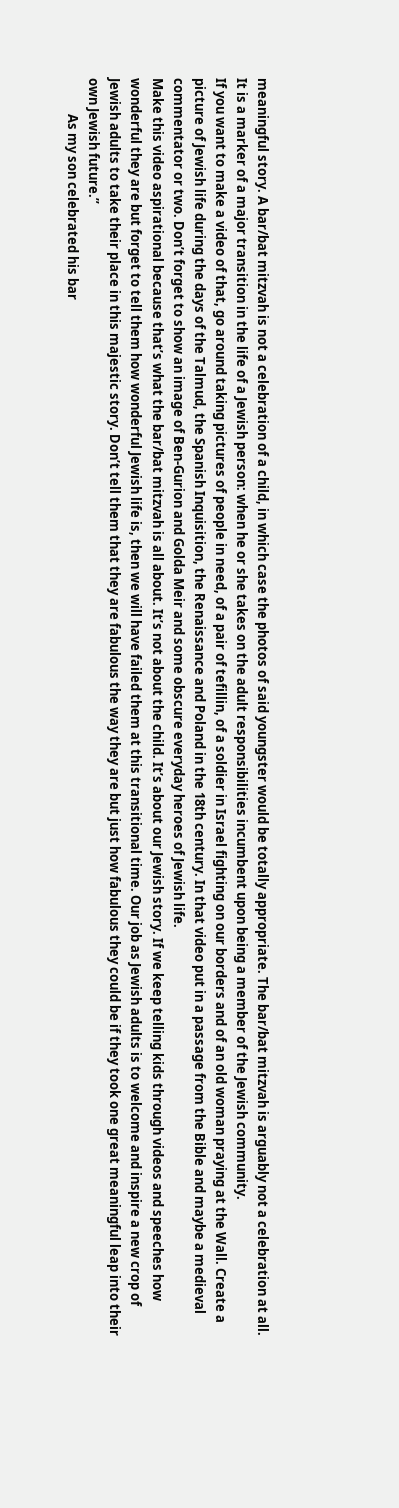meaningful story. A bar/bat mitzvah is not a celebration of a child, in which case the photos of said youngster would be totally appropriate. The bar/bat mitzvah is arguably not a celebration at all. It is a marker of a major transition in the life of a Jewish person: when he or she takes on the adult responsibilities incumbent upon being a member of the Jewish community.
If you want to make a video of that, go around taking pictures of people in need, of a pair of tefillin, of a soldier in Israel fighting on our borders and of an old woman praying at the Wall. Create a picture of Jewish life during the days of the Talmud, the Spanish Inquisition, the Renaissance and Poland in the 18th century. In that video put in a passage from the Bible and maybe a medieval commentator or two. Don’t forget to show an image of Ben-Gurion and Golda Meir and some obscure everyday heroes of Jewish life.
Make this video aspirational because that’s what the bar/bat mitzvah is all about. It’s not about the child. It’s about our Jewish story. If we keep telling kids through videos and speeches how wonderful they are but forget to tell them how wonderful Jewish life is, then we will have failed them at this transitional time. Our job as Jewish adults is to welcome and inspire a new crop of Jewish adults to take their place in this majestic story. Don’t tell them that they are fabulous the way they are but just how fabulous they could be if they took one great meaningful leap into their own Jewish future.”
            As my son celebrated his bar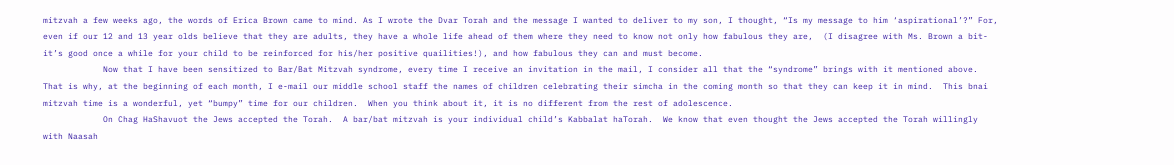mitzvah a few weeks ago, the words of Erica Brown came to mind. As I wrote the Dvar Torah and the message I wanted to deliver to my son, I thought, “Is my message to him ‘aspirational’?” For, even if our 12 and 13 year olds believe that they are adults, they have a whole life ahead of them where they need to know not only how fabulous they are,  (I disagree with Ms. Brown a bit- it’s good once a while for your child to be reinforced for his/her positive quailities!), and how fabulous they can and must become.
            Now that I have been sensitized to Bar/Bat Mitzvah syndrome, every time I receive an invitation in the mail, I consider all that the “syndrome” brings with it mentioned above.  That is why, at the beginning of each month, I e-mail our middle school staff the names of children celebrating their simcha in the coming month so that they can keep it in mind.  This bnai mitzvah time is a wonderful, yet “bumpy” time for our children.  When you think about it, it is no different from the rest of adolescence.
            On Chag HaShavuot the Jews accepted the Torah.  A bar/bat mitzvah is your individual child’s Kabbalat haTorah.  We know that even thought the Jews accepted the Torah willingly with Naasah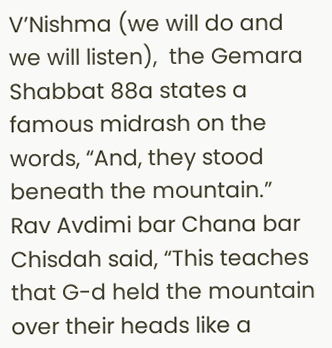V’Nishma (we will do and we will listen),  the Gemara Shabbat 88a states a famous midrash on the words, “And, they stood beneath the mountain.”    Rav Avdimi bar Chana bar Chisdah said, “This teaches that G-d held the mountain over their heads like a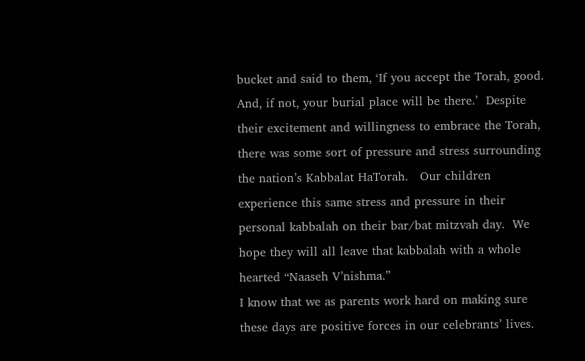bucket and said to them, ‘If you accept the Torah, good. And, if not, your burial place will be there.’  Despite their excitement and willingness to embrace the Torah, there was some sort of pressure and stress surrounding the nation’s Kabbalat HaTorah.   Our children experience this same stress and pressure in their personal kabbalah on their bar/bat mitzvah day.  We hope they will all leave that kabbalah with a whole hearted “Naaseh V’nishma.”
I know that we as parents work hard on making sure these days are positive forces in our celebrants’ lives.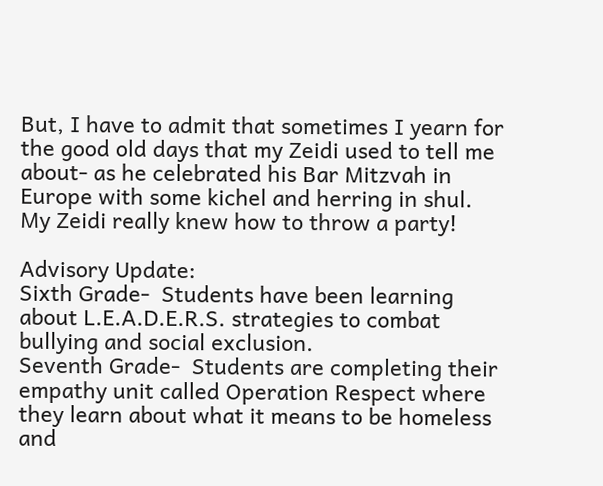But, I have to admit that sometimes I yearn for the good old days that my Zeidi used to tell me about- as he celebrated his Bar Mitzvah in Europe with some kichel and herring in shul.  My Zeidi really knew how to throw a party!

Advisory Update:
Sixth Grade-  Students have been learning about L.E.A.D.E.R.S. strategies to combat bullying and social exclusion.
Seventh Grade-  Students are completing their empathy unit called Operation Respect where they learn about what it means to be homeless and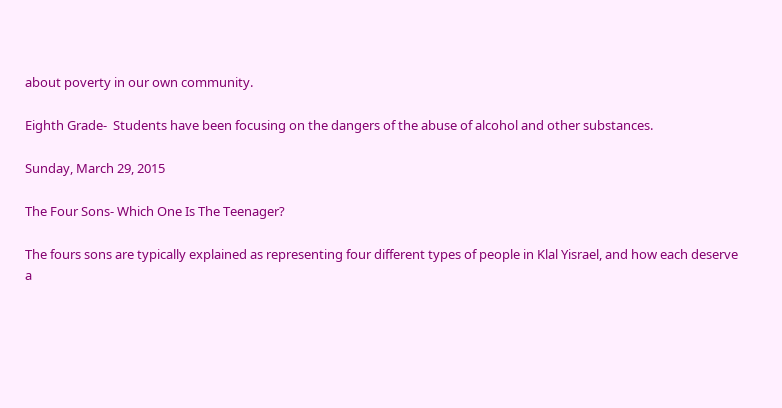about poverty in our own community.

Eighth Grade-  Students have been focusing on the dangers of the abuse of alcohol and other substances.

Sunday, March 29, 2015

The Four Sons- Which One Is The Teenager?

The fours sons are typically explained as representing four different types of people in Klal Yisrael, and how each deserve a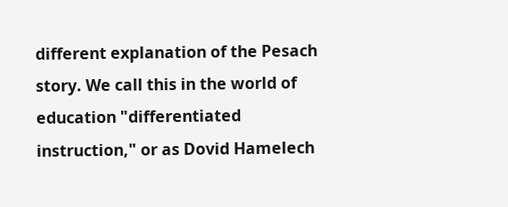different explanation of the Pesach story. We call this in the world of education "differentiated instruction," or as Dovid Hamelech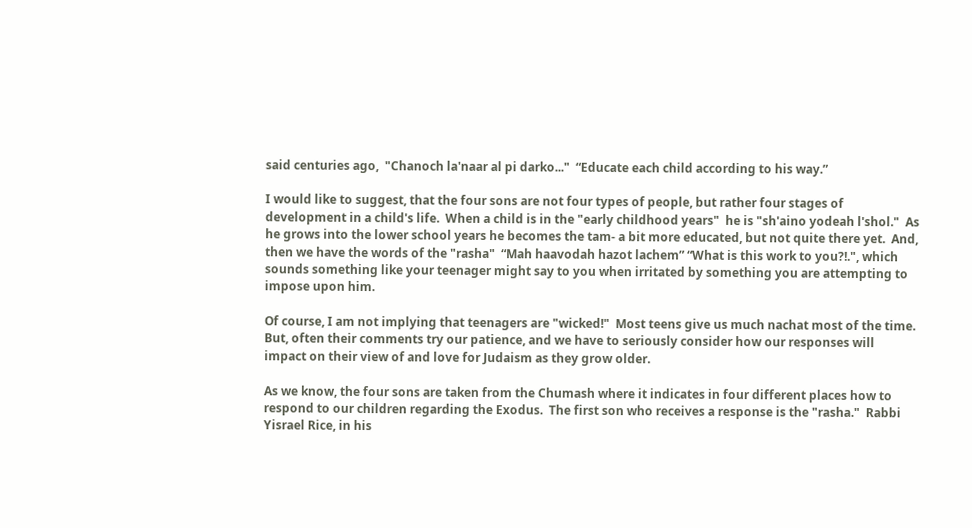said centuries ago,  "Chanoch la'naar al pi darko..."  “Educate each child according to his way.”

I would like to suggest, that the four sons are not four types of people, but rather four stages of development in a child's life.  When a child is in the "early childhood years"  he is "sh'aino yodeah l'shol."  As he grows into the lower school years he becomes the tam- a bit more educated, but not quite there yet.  And, then we have the words of the "rasha"  “Mah haavodah hazot lachem” “What is this work to you?!.", which sounds something like your teenager might say to you when irritated by something you are attempting to impose upon him.

Of course, I am not implying that teenagers are "wicked!"  Most teens give us much nachat most of the time. But, often their comments try our patience, and we have to seriously consider how our responses will impact on their view of and love for Judaism as they grow older.

As we know, the four sons are taken from the Chumash where it indicates in four different places how to respond to our children regarding the Exodus.  The first son who receives a response is the "rasha."  Rabbi Yisrael Rice, in his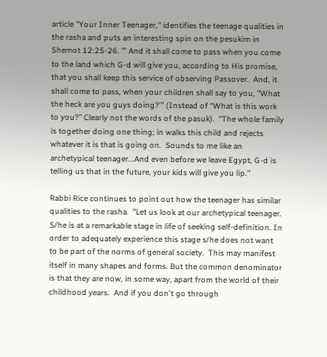article "Your Inner Teenager," identifies the teenage qualities in the rasha and puts an interesting spin on the pesukim in Shemot 12:25-26. "' And it shall come to pass when you come to the land which G-d will give you, according to His promise, that you shall keep this service of observing Passover.  And, it shall come to pass, when your children shall say to you, "What the heck are you guys doing?'” (Instead of “What is this work to you?” Clearly not the words of the pasuk).  “The whole family is together doing one thing; in walks this child and rejects whatever it is that is going on.  Sounds to me like an archetypical teenager...And even before we leave Egypt, G-d is telling us that in the future, your kids will give you lip."

Rabbi Rice continues to point out how the teenager has similar qualities to the rasha.  "Let us look at our archetypical teenager.  S/he is at a remarkable stage in life of seeking self-definition. In order to adequately experience this stage s/he does not want to be part of the norms of general society.  This may manifest itself in many shapes and forms. But the common denominator is that they are now, in some way, apart from the world of their childhood years.  And if you don't go through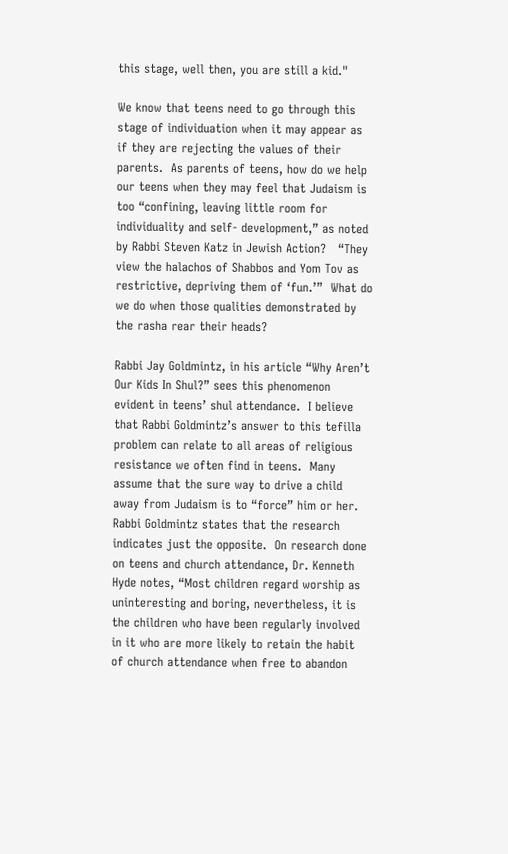this stage, well then, you are still a kid."

We know that teens need to go through this stage of individuation when it may appear as if they are rejecting the values of their parents.  As parents of teens, how do we help our teens when they may feel that Judaism is too “confining, leaving little room for individuality and self- development,” as noted by Rabbi Steven Katz in Jewish Action?   “They view the halachos of Shabbos and Yom Tov as restrictive, depriving them of ‘fun.’”  What do we do when those qualities demonstrated by the rasha rear their heads?

Rabbi Jay Goldmintz, in his article “Why Aren’t Our Kids In Shul?” sees this phenomenon evident in teens’ shul attendance.  I believe that Rabbi Goldmintz’s answer to this tefilla problem can relate to all areas of religious resistance we often find in teens.  Many assume that the sure way to drive a child away from Judaism is to “force” him or her.  Rabbi Goldmintz states that the research indicates just the opposite.  On research done on teens and church attendance, Dr. Kenneth Hyde notes, “Most children regard worship as uninteresting and boring, nevertheless, it is the children who have been regularly involved in it who are more likely to retain the habit of church attendance when free to abandon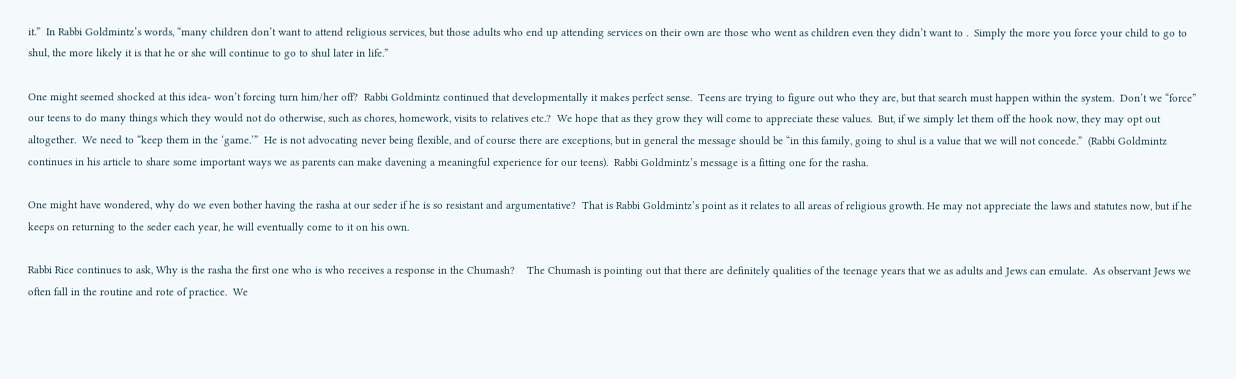it.”  In Rabbi Goldmintz’s words, “many children don’t want to attend religious services, but those adults who end up attending services on their own are those who went as children even they didn’t want to .  Simply the more you force your child to go to shul, the more likely it is that he or she will continue to go to shul later in life.”

One might seemed shocked at this idea- won’t forcing turn him/her off?  Rabbi Goldmintz continued that developmentally it makes perfect sense.  Teens are trying to figure out who they are, but that search must happen within the system.  Don’t we “force” our teens to do many things which they would not do otherwise, such as chores, homework, visits to relatives etc.?  We hope that as they grow they will come to appreciate these values.  But, if we simply let them off the hook now, they may opt out altogether.  We need to “keep them in the ‘game.’”  He is not advocating never being flexible, and of course there are exceptions, but in general the message should be “in this family, going to shul is a value that we will not concede.”  (Rabbi Goldmintz continues in his article to share some important ways we as parents can make davening a meaningful experience for our teens).  Rabbi Goldmintz’s message is a fitting one for the rasha.

One might have wondered, why do we even bother having the rasha at our seder if he is so resistant and argumentative?  That is Rabbi Goldmintz’s point as it relates to all areas of religious growth. He may not appreciate the laws and statutes now, but if he keeps on returning to the seder each year, he will eventually come to it on his own.

Rabbi Rice continues to ask, Why is the rasha the first one who is who receives a response in the Chumash?    The Chumash is pointing out that there are definitely qualities of the teenage years that we as adults and Jews can emulate.  As observant Jews we often fall in the routine and rote of practice.  We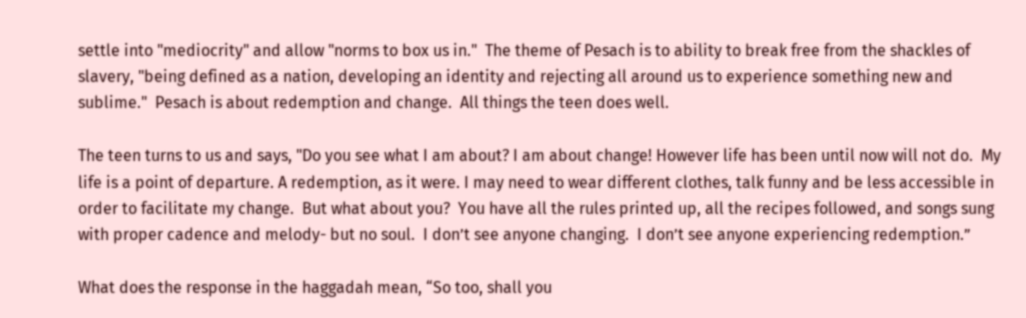settle into "mediocrity" and allow "norms to box us in."  The theme of Pesach is to ability to break free from the shackles of slavery, "being defined as a nation, developing an identity and rejecting all around us to experience something new and sublime."  Pesach is about redemption and change.  All things the teen does well.

The teen turns to us and says, "Do you see what I am about? I am about change! However life has been until now will not do.  My life is a point of departure. A redemption, as it were. I may need to wear different clothes, talk funny and be less accessible in order to facilitate my change.  But what about you?  You have all the rules printed up, all the recipes followed, and songs sung with proper cadence and melody- but no soul.  I don’t see anyone changing.  I don’t see anyone experiencing redemption.”

What does the response in the haggadah mean, “So too, shall you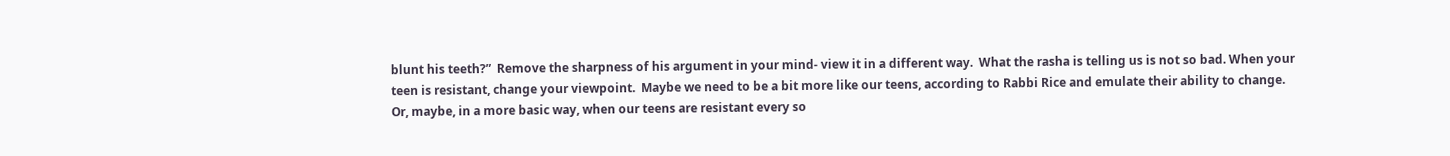blunt his teeth?”  Remove the sharpness of his argument in your mind- view it in a different way.  What the rasha is telling us is not so bad. When your teen is resistant, change your viewpoint.  Maybe we need to be a bit more like our teens, according to Rabbi Rice and emulate their ability to change. Or, maybe, in a more basic way, when our teens are resistant every so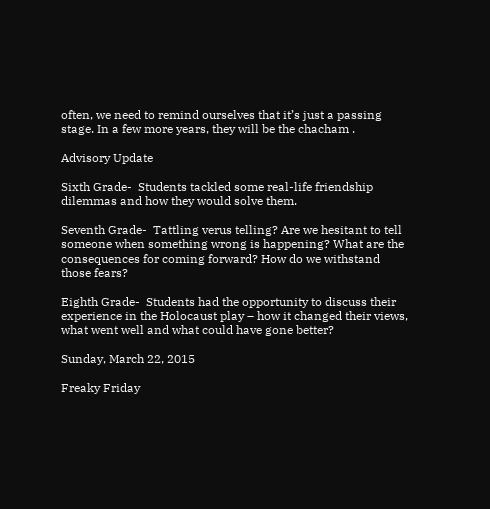often, we need to remind ourselves that it’s just a passing stage. In a few more years, they will be the chacham .

Advisory Update

Sixth Grade-  Students tackled some real-life friendship dilemmas and how they would solve them.

Seventh Grade-  Tattling verus telling? Are we hesitant to tell someone when something wrong is happening? What are the consequences for coming forward? How do we withstand those fears?

Eighth Grade-  Students had the opportunity to discuss their experience in the Holocaust play – how it changed their views, what went well and what could have gone better?

Sunday, March 22, 2015

Freaky Friday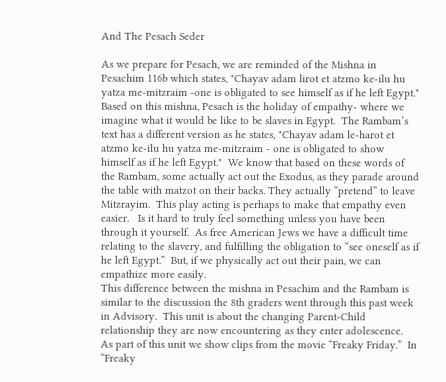And The Pesach Seder

As we prepare for Pesach, we are reminded of the Mishna in Pesachim 116b which states, "Chayav adam lirot et atzmo ke-ilu hu yatza me-mitzraim -one is obligated to see himself as if he left Egypt."   Based on this mishna, Pesach is the holiday of empathy- where we imagine what it would be like to be slaves in Egypt.  The Rambam’s text has a different version as he states, "Chayav adam le-harot et atzmo ke-ilu hu yatza me-mitzraim - one is obligated to show himself as if he left Egypt."  We know that based on these words of the Rambam, some actually act out the Exodus, as they parade around the table with matzot on their backs. They actually “pretend” to leave Mitzrayim.  This play acting is perhaps to make that empathy even easier.   Is it hard to truly feel something unless you have been through it yourself.  As free American Jews we have a difficult time relating to the slavery, and fulfilling the obligation to “see oneself as if he left Egypt.”  But, if we physically act out their pain, we can empathize more easily.
This difference between the mishna in Pesachim and the Rambam is similar to the discussion the 8th graders went through this past week in Advisory.  This unit is about the changing Parent-Child relationship they are now encountering as they enter adolescence.  As part of this unit we show clips from the movie “Freaky Friday.”  In “Freaky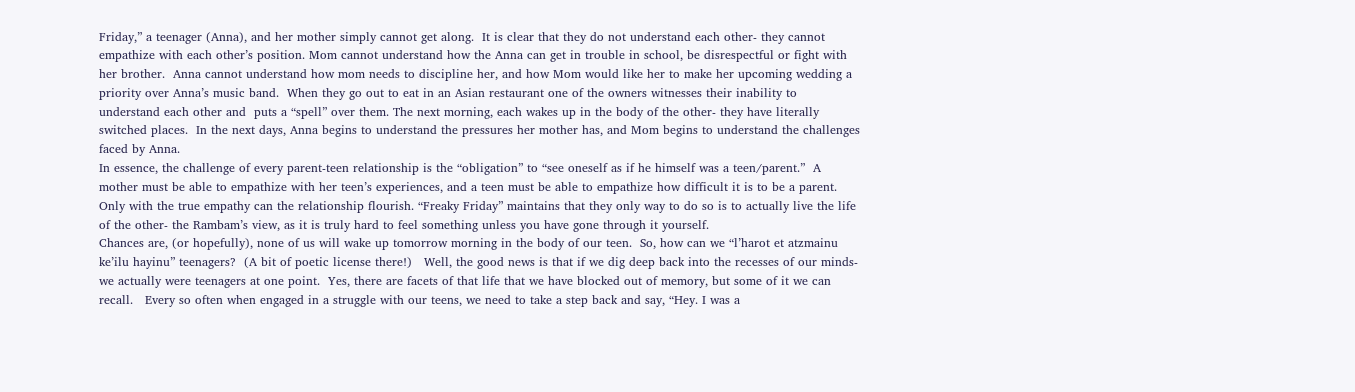Friday,” a teenager (Anna), and her mother simply cannot get along.  It is clear that they do not understand each other- they cannot empathize with each other’s position. Mom cannot understand how the Anna can get in trouble in school, be disrespectful or fight with her brother.  Anna cannot understand how mom needs to discipline her, and how Mom would like her to make her upcoming wedding a priority over Anna’s music band.  When they go out to eat in an Asian restaurant one of the owners witnesses their inability to understand each other and  puts a “spell” over them. The next morning, each wakes up in the body of the other- they have literally switched places.  In the next days, Anna begins to understand the pressures her mother has, and Mom begins to understand the challenges faced by Anna.
In essence, the challenge of every parent-teen relationship is the “obligation” to “see oneself as if he himself was a teen/parent.”  A mother must be able to empathize with her teen’s experiences, and a teen must be able to empathize how difficult it is to be a parent. Only with the true empathy can the relationship flourish. “Freaky Friday” maintains that they only way to do so is to actually live the life of the other- the Rambam’s view, as it is truly hard to feel something unless you have gone through it yourself.
Chances are, (or hopefully), none of us will wake up tomorrow morning in the body of our teen.  So, how can we “l’harot et atzmainu ke’ilu hayinu” teenagers?  (A bit of poetic license there!)   Well, the good news is that if we dig deep back into the recesses of our minds- we actually were teenagers at one point.  Yes, there are facets of that life that we have blocked out of memory, but some of it we can recall.   Every so often when engaged in a struggle with our teens, we need to take a step back and say, “Hey. I was a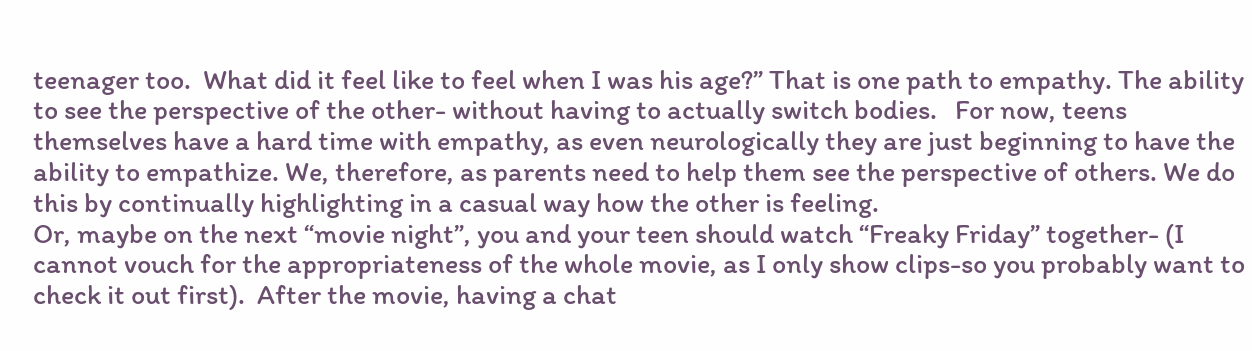teenager too.  What did it feel like to feel when I was his age?” That is one path to empathy. The ability to see the perspective of the other- without having to actually switch bodies.   For now, teens themselves have a hard time with empathy, as even neurologically they are just beginning to have the ability to empathize. We, therefore, as parents need to help them see the perspective of others. We do this by continually highlighting in a casual way how the other is feeling.
Or, maybe on the next “movie night”, you and your teen should watch “Freaky Friday” together- (I cannot vouch for the appropriateness of the whole movie, as I only show clips-so you probably want to check it out first).  After the movie, having a chat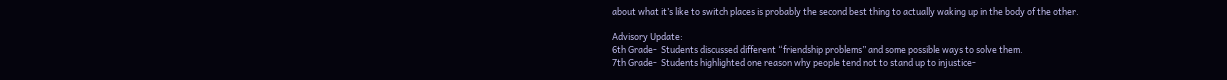about what it’s like to switch places is probably the second best thing to actually waking up in the body of the other.

Advisory Update:
6th Grade-  Students discussed different “friendship problems” and some possible ways to solve them.
7th Grade-  Students highlighted one reason why people tend not to stand up to injustice-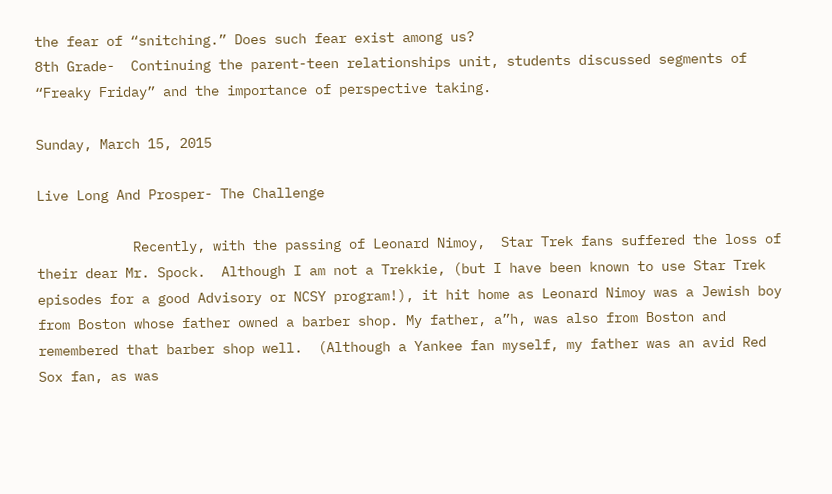the fear of “snitching.” Does such fear exist among us?
8th Grade-  Continuing the parent-teen relationships unit, students discussed segments of “Freaky Friday” and the importance of perspective taking.

Sunday, March 15, 2015

Live Long And Prosper- The Challenge

            Recently, with the passing of Leonard Nimoy,  Star Trek fans suffered the loss of their dear Mr. Spock.  Although I am not a Trekkie, (but I have been known to use Star Trek episodes for a good Advisory or NCSY program!), it hit home as Leonard Nimoy was a Jewish boy from Boston whose father owned a barber shop. My father, a”h, was also from Boston and remembered that barber shop well.  (Although a Yankee fan myself, my father was an avid Red Sox fan, as was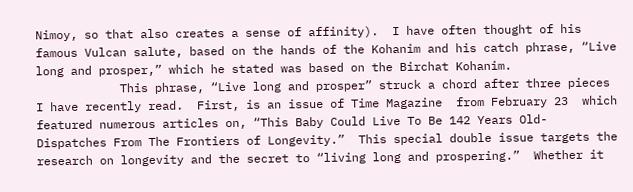Nimoy, so that also creates a sense of affinity).  I have often thought of his famous Vulcan salute, based on the hands of the Kohanim and his catch phrase, “Live long and prosper,” which he stated was based on the Birchat Kohanim.
            This phrase, “Live long and prosper” struck a chord after three pieces I have recently read.  First, is an issue of Time Magazine  from February 23  which featured numerous articles on, “This Baby Could Live To Be 142 Years Old- Dispatches From The Frontiers of Longevity.”  This special double issue targets the research on longevity and the secret to “living long and prospering.”  Whether it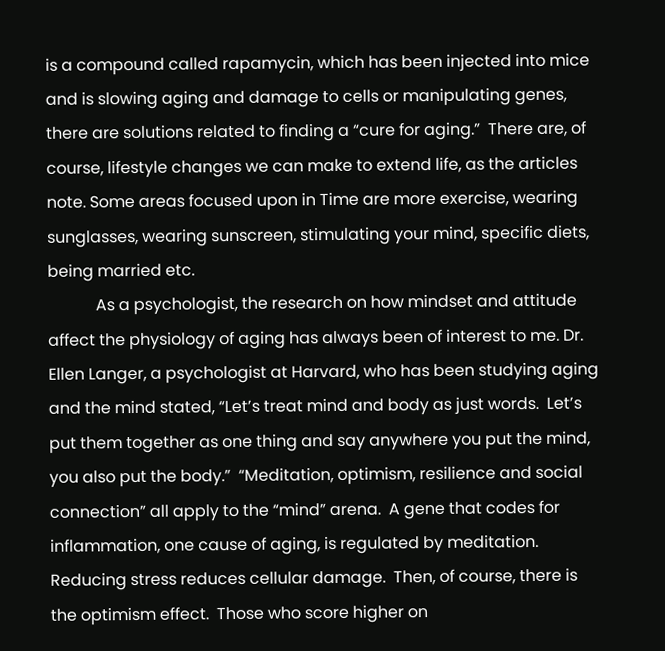is a compound called rapamycin, which has been injected into mice and is slowing aging and damage to cells or manipulating genes, there are solutions related to finding a “cure for aging.”  There are, of course, lifestyle changes we can make to extend life, as the articles note. Some areas focused upon in Time are more exercise, wearing sunglasses, wearing sunscreen, stimulating your mind, specific diets, being married etc.
            As a psychologist, the research on how mindset and attitude affect the physiology of aging has always been of interest to me. Dr. Ellen Langer, a psychologist at Harvard, who has been studying aging and the mind stated, “Let’s treat mind and body as just words.  Let’s put them together as one thing and say anywhere you put the mind, you also put the body.”  “Meditation, optimism, resilience and social connection” all apply to the “mind” arena.  A gene that codes for inflammation, one cause of aging, is regulated by meditation.  Reducing stress reduces cellular damage.  Then, of course, there is the optimism effect.  Those who score higher on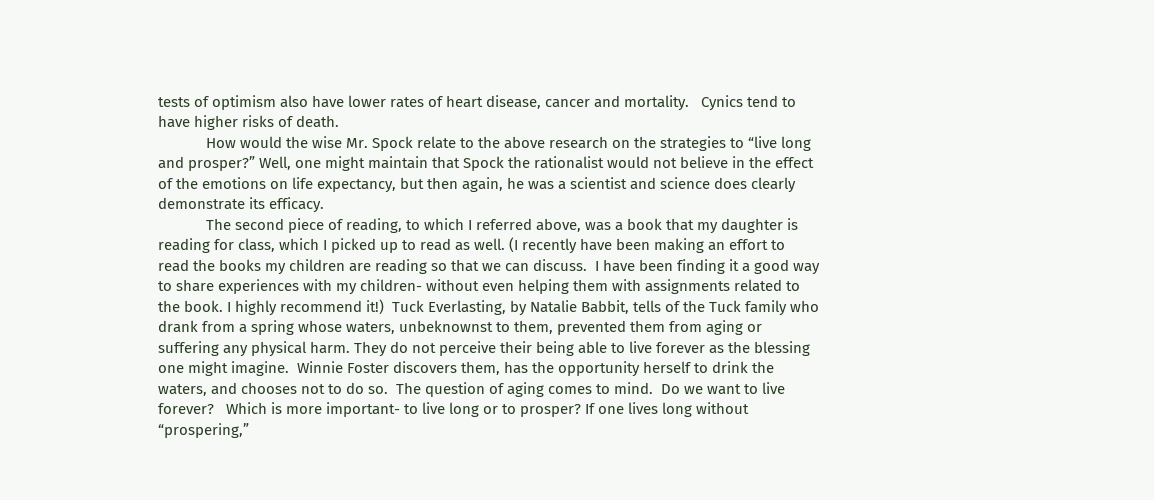tests of optimism also have lower rates of heart disease, cancer and mortality.   Cynics tend to have higher risks of death.
            How would the wise Mr. Spock relate to the above research on the strategies to “live long and prosper?” Well, one might maintain that Spock the rationalist would not believe in the effect of the emotions on life expectancy, but then again, he was a scientist and science does clearly demonstrate its efficacy.
            The second piece of reading, to which I referred above, was a book that my daughter is reading for class, which I picked up to read as well. (I recently have been making an effort to read the books my children are reading so that we can discuss.  I have been finding it a good way to share experiences with my children- without even helping them with assignments related to the book. I highly recommend it!)  Tuck Everlasting, by Natalie Babbit, tells of the Tuck family who drank from a spring whose waters, unbeknownst to them, prevented them from aging or suffering any physical harm. They do not perceive their being able to live forever as the blessing one might imagine.  Winnie Foster discovers them, has the opportunity herself to drink the waters, and chooses not to do so.  The question of aging comes to mind.  Do we want to live forever?   Which is more important- to live long or to prosper? If one lives long without “prospering,”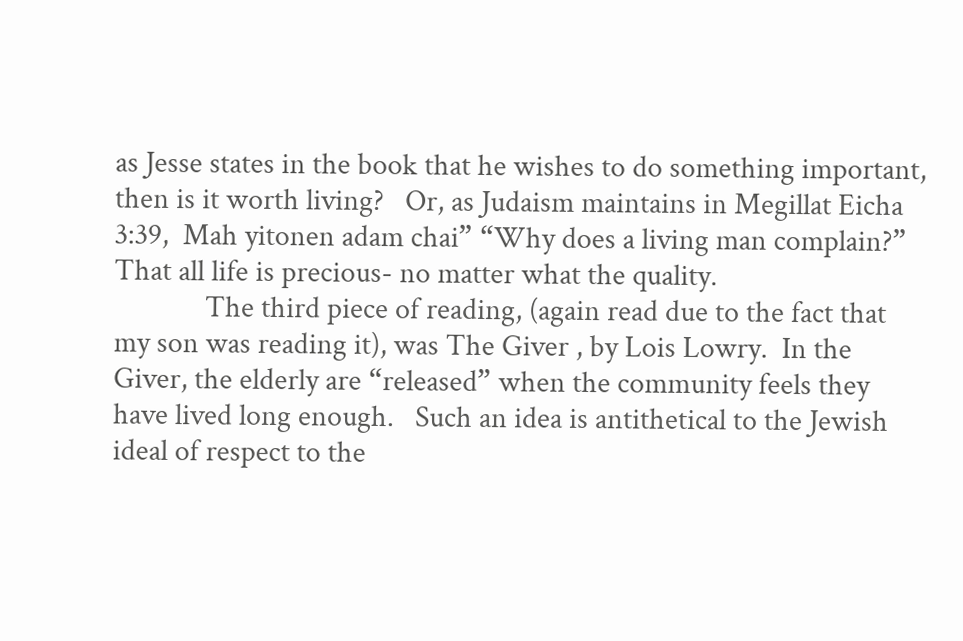as Jesse states in the book that he wishes to do something important, then is it worth living?   Or, as Judaism maintains in Megillat Eicha 3:39,  Mah yitonen adam chai” “Why does a living man complain?” That all life is precious- no matter what the quality.
             The third piece of reading, (again read due to the fact that my son was reading it), was The Giver , by Lois Lowry.  In the Giver, the elderly are “released” when the community feels they have lived long enough.   Such an idea is antithetical to the Jewish ideal of respect to the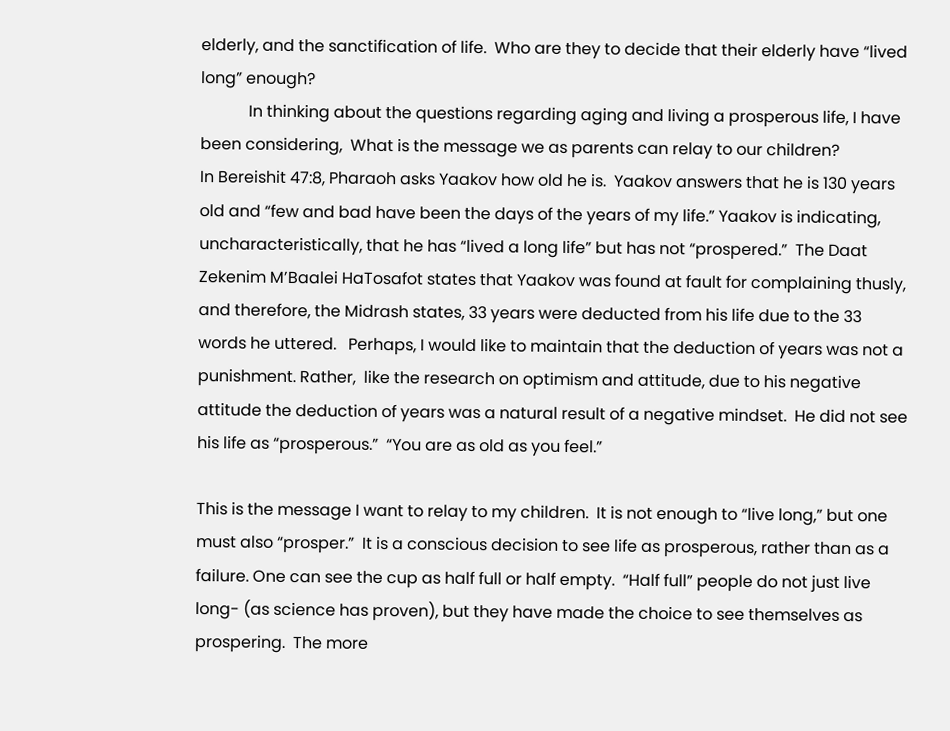elderly, and the sanctification of life.  Who are they to decide that their elderly have “lived long” enough?
            In thinking about the questions regarding aging and living a prosperous life, I have been considering,  What is the message we as parents can relay to our children?
In Bereishit 47:8, Pharaoh asks Yaakov how old he is.  Yaakov answers that he is 130 years old and “few and bad have been the days of the years of my life.” Yaakov is indicating, uncharacteristically, that he has “lived a long life” but has not “prospered.”  The Daat Zekenim M’Baalei HaTosafot states that Yaakov was found at fault for complaining thusly, and therefore, the Midrash states, 33 years were deducted from his life due to the 33 words he uttered.   Perhaps, I would like to maintain that the deduction of years was not a punishment. Rather,  like the research on optimism and attitude, due to his negative attitude the deduction of years was a natural result of a negative mindset.  He did not see his life as “prosperous.”  “You are as old as you feel.”

This is the message I want to relay to my children.  It is not enough to “live long,” but one must also “prosper.”  It is a conscious decision to see life as prosperous, rather than as a failure. One can see the cup as half full or half empty.  “Half full” people do not just live long- (as science has proven), but they have made the choice to see themselves as prospering.  The more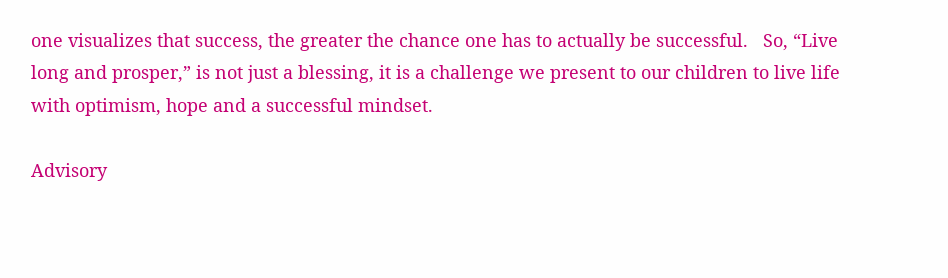one visualizes that success, the greater the chance one has to actually be successful.   So, “Live long and prosper,” is not just a blessing, it is a challenge we present to our children to live life with optimism, hope and a successful mindset.

Advisory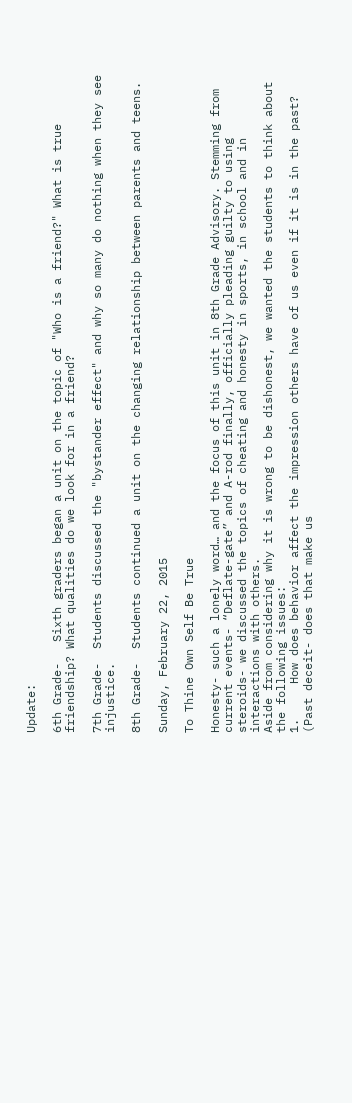Update:

6th Grade-   Sixth graders began a unit on the topic of "Who is a friend?" What is true friendship? What qualities do we look for in a friend?

7th Grade-  Students discussed the "bystander effect" and why so many do nothing when they see injustice.

8th Grade-  Students continued a unit on the changing relationship between parents and teens.

Sunday, February 22, 2015

To Thine Own Self Be True

Honesty- such a lonely word… and the focus of this unit in 8th Grade Advisory. Stemming from current events- “Deflate-gate” and A-rod finally, officially pleading guilty to using steroids- we discussed the topics of cheating and honesty in sports, in school and in interactions with others.
Aside from considering why it is wrong to be dishonest, we wanted the students to think about the following issues:
1.     How does behavior affect the impression others have of us even if it is in the past? (Past deceit- does that make us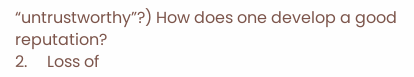“untrustworthy”?) How does one develop a good reputation?
2.     Loss of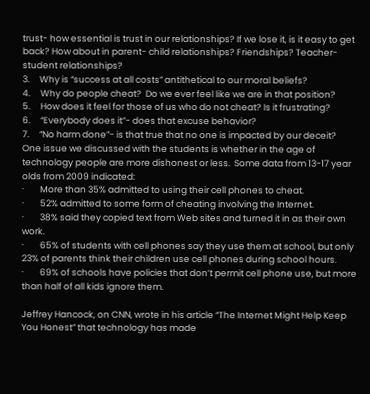trust- how essential is trust in our relationships? If we lose it, is it easy to get back? How about in parent- child relationships? Friendships? Teacher-student relationships?
3.     Why is “success at all costs” antithetical to our moral beliefs?
4.     Why do people cheat?  Do we ever feel like we are in that position?
5.     How does it feel for those of us who do not cheat? Is it frustrating?
6.     “Everybody does it”- does that excuse behavior?
7.     “No harm done”- is that true that no one is impacted by our deceit?
One issue we discussed with the students is whether in the age of technology people are more dishonest or less.  Some data from 13-17 year olds from 2009 indicated:
·        More than 35% admitted to using their cell phones to cheat.
·        52% admitted to some form of cheating involving the Internet.
·        38% said they copied text from Web sites and turned it in as their own work.
·        65% of students with cell phones say they use them at school, but only 23% of parents think their children use cell phones during school hours.
·        69% of schools have policies that don’t permit cell phone use, but more than half of all kids ignore them.

Jeffrey Hancock, on CNN, wrote in his article “The Internet Might Help Keep You Honest” that technology has made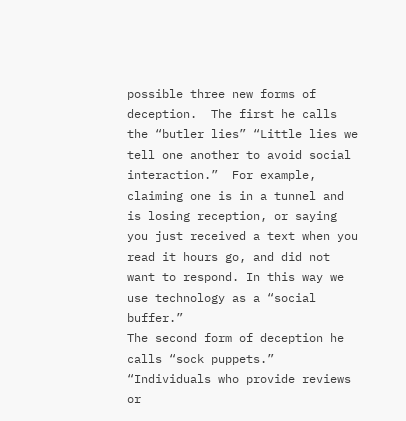possible three new forms of deception.  The first he calls the “butler lies” “Little lies we tell one another to avoid social interaction.”  For example, claiming one is in a tunnel and is losing reception, or saying you just received a text when you read it hours go, and did not want to respond. In this way we use technology as a “social buffer.”
The second form of deception he calls “sock puppets.”  “Individuals who provide reviews or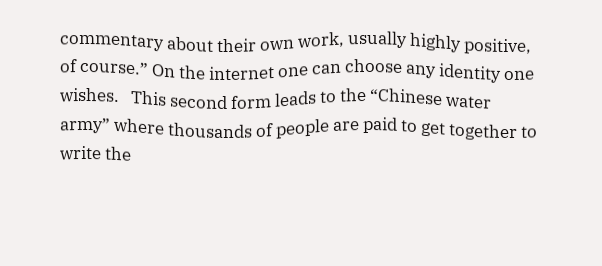commentary about their own work, usually highly positive, of course.” On the internet one can choose any identity one wishes.   This second form leads to the “Chinese water army” where thousands of people are paid to get together to write the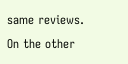same reviews.
On the other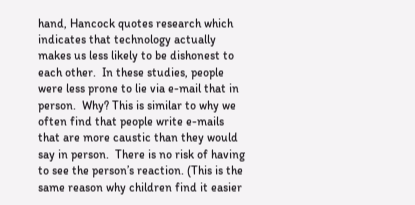hand, Hancock quotes research which indicates that technology actually makes us less likely to be dishonest to each other.  In these studies, people were less prone to lie via e-mail that in person.  Why? This is similar to why we often find that people write e-mails that are more caustic than they would say in person.  There is no risk of having to see the person’s reaction. (This is the same reason why children find it easier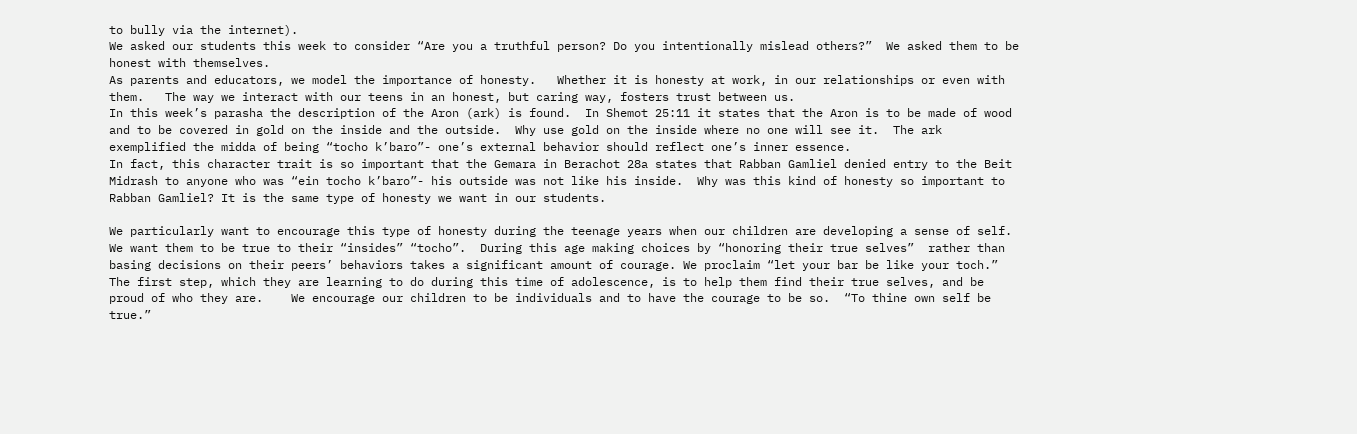to bully via the internet).
We asked our students this week to consider “Are you a truthful person? Do you intentionally mislead others?”  We asked them to be honest with themselves.
As parents and educators, we model the importance of honesty.   Whether it is honesty at work, in our relationships or even with them.   The way we interact with our teens in an honest, but caring way, fosters trust between us.
In this week’s parasha the description of the Aron (ark) is found.  In Shemot 25:11 it states that the Aron is to be made of wood and to be covered in gold on the inside and the outside.  Why use gold on the inside where no one will see it.  The ark exemplified the midda of being “tocho k’baro”- one’s external behavior should reflect one’s inner essence.
In fact, this character trait is so important that the Gemara in Berachot 28a states that Rabban Gamliel denied entry to the Beit Midrash to anyone who was “ein tocho k’baro”- his outside was not like his inside.  Why was this kind of honesty so important to Rabban Gamliel? It is the same type of honesty we want in our students.

We particularly want to encourage this type of honesty during the teenage years when our children are developing a sense of self.  We want them to be true to their “insides” “tocho”.  During this age making choices by “honoring their true selves”  rather than basing decisions on their peers’ behaviors takes a significant amount of courage. We proclaim “let your bar be like your toch.” The first step, which they are learning to do during this time of adolescence, is to help them find their true selves, and be proud of who they are.    We encourage our children to be individuals and to have the courage to be so.  “To thine own self be true.”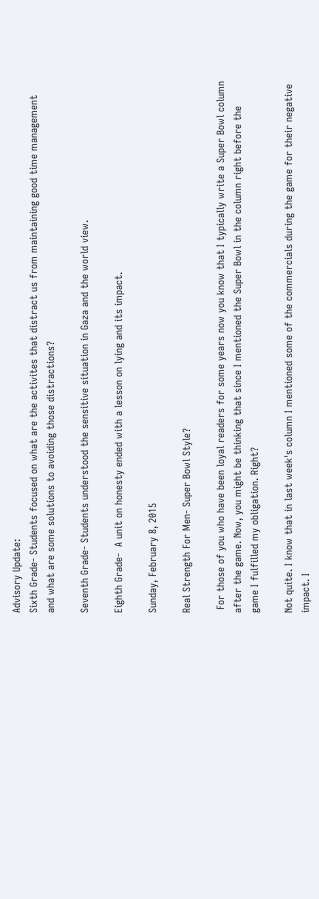Advisory Update:
Sixth Grade- Students focused on what are the activites that distract us from maintaining good time management and what are some solutions to avoiding those distractions?

Seventh Grade- Students understood the sensitive situation in Gaza and the world view.

Eighth Grade-  A unit on honesty ended with a lesson on lying and its impact.

Sunday, February 8, 2015

Real Strength For Men- Super Bowl Style?

 For those of you who have been loyal readers for some years now you know that I typically write a Super Bowl column after the game. Now, you might be thinking that since I mentioned the Super Bowl in the column right before the game I fulfilled my obligation. Right?

Not quite. I know that in last week's column I mentioned some of the commercials during the game for their negative impact. I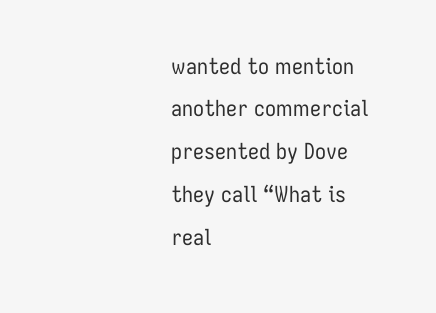wanted to mention another commercial presented by Dove they call “What is real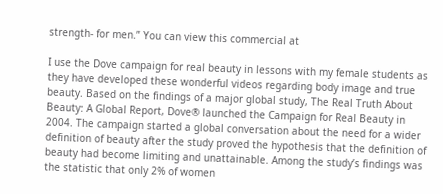strength- for men.” You can view this commercial at

I use the Dove campaign for real beauty in lessons with my female students as they have developed these wonderful videos regarding body image and true beauty. Based on the findings of a major global study, The Real Truth About Beauty: A Global Report, Dove® launched the Campaign for Real Beauty in 2004. The campaign started a global conversation about the need for a wider definition of beauty after the study proved the hypothesis that the definition of beauty had become limiting and unattainable. Among the study’s findings was the statistic that only 2% of women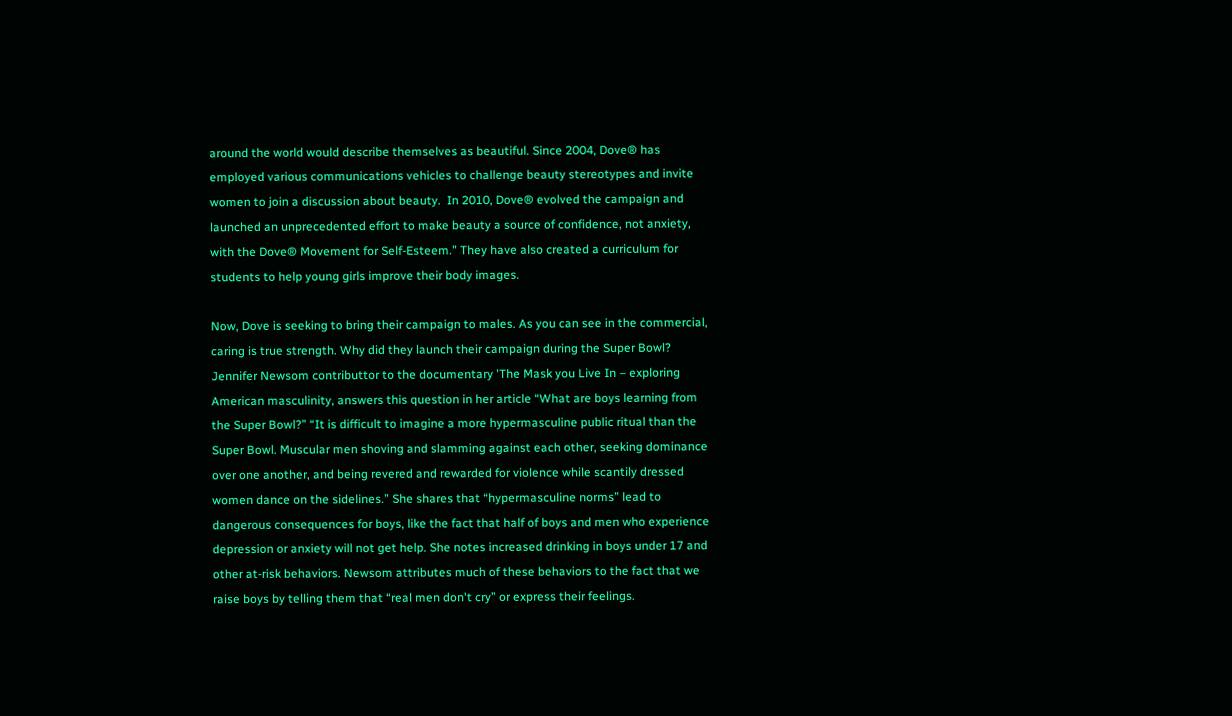around the world would describe themselves as beautiful. Since 2004, Dove® has employed various communications vehicles to challenge beauty stereotypes and invite women to join a discussion about beauty.  In 2010, Dove® evolved the campaign and launched an unprecedented effort to make beauty a source of confidence, not anxiety, with the Dove® Movement for Self-Esteem.” They have also created a curriculum for students to help young girls improve their body images.

Now, Dove is seeking to bring their campaign to males. As you can see in the commercial, caring is true strength. Why did they launch their campaign during the Super Bowl? Jennifer Newsom contributtor to the documentary 'The Mask you Live In – exploring American masculinity, answers this question in her article “What are boys learning from the Super Bowl?” “It is difficult to imagine a more hypermasculine public ritual than the Super Bowl. Muscular men shoving and slamming against each other, seeking dominance over one another, and being revered and rewarded for violence while scantily dressed women dance on the sidelines.” She shares that “hypermasculine norms” lead to dangerous consequences for boys, like the fact that half of boys and men who experience depression or anxiety will not get help. She notes increased drinking in boys under 17 and other at-risk behaviors. Newsom attributes much of these behaviors to the fact that we raise boys by telling them that “real men don't cry” or express their feelings.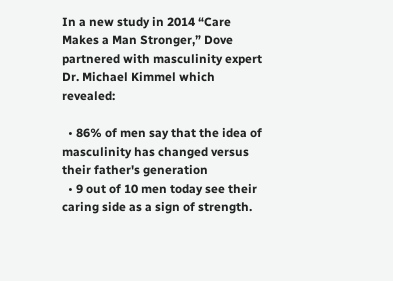In a new study in 2014 “Care Makes a Man Stronger,” Dove partnered with masculinity expert Dr. Michael Kimmel which revealed:

  • 86% of men say that the idea of masculinity has changed versus their father's generation
  • 9 out of 10 men today see their caring side as a sign of strength.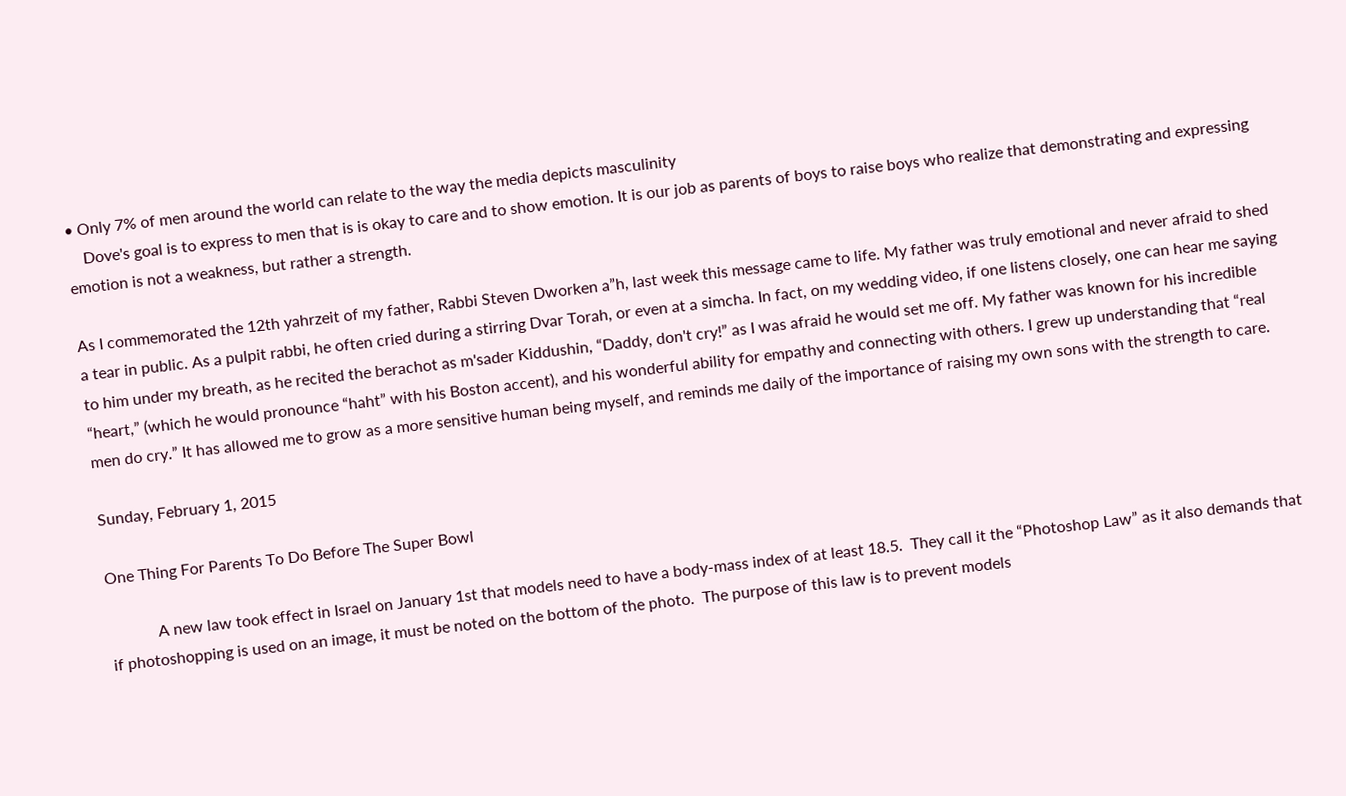• Only 7% of men around the world can relate to the way the media depicts masculinity
    Dove's goal is to express to men that is is okay to care and to show emotion. It is our job as parents of boys to raise boys who realize that demonstrating and expressing emotion is not a weakness, but rather a strength.

As I commemorated the 12th yahrzeit of my father, Rabbi Steven Dworken a”h, last week this message came to life. My father was truly emotional and never afraid to shed a tear in public. As a pulpit rabbi, he often cried during a stirring Dvar Torah, or even at a simcha. In fact, on my wedding video, if one listens closely, one can hear me saying to him under my breath, as he recited the berachot as m'sader Kiddushin, “Daddy, don't cry!” as I was afraid he would set me off. My father was known for his incredible “heart,” (which he would pronounce “haht” with his Boston accent), and his wonderful ability for empathy and connecting with others. I grew up understanding that “real men do cry.” It has allowed me to grow as a more sensitive human being myself, and reminds me daily of the importance of raising my own sons with the strength to care.

Sunday, February 1, 2015

One Thing For Parents To Do Before The Super Bowl

            A new law took effect in Israel on January 1st that models need to have a body-mass index of at least 18.5.  They call it the “Photoshop Law” as it also demands that if photoshopping is used on an image, it must be noted on the bottom of the photo.  The purpose of this law is to prevent models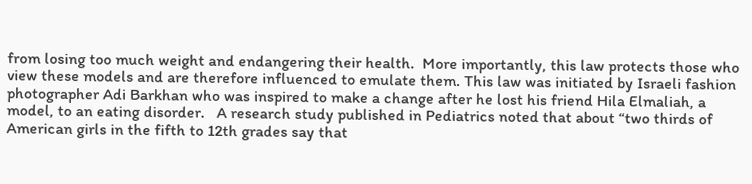from losing too much weight and endangering their health.  More importantly, this law protects those who view these models and are therefore influenced to emulate them. This law was initiated by Israeli fashion photographer Adi Barkhan who was inspired to make a change after he lost his friend Hila Elmaliah, a model, to an eating disorder.   A research study published in Pediatrics noted that about “two thirds of American girls in the fifth to 12th grades say that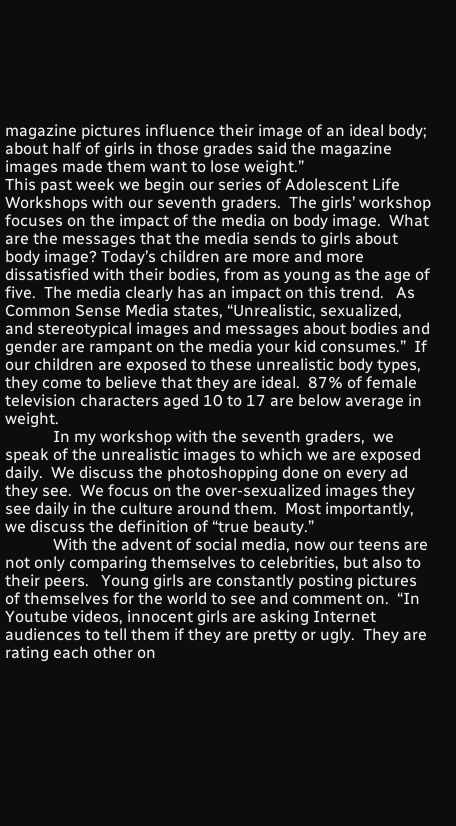magazine pictures influence their image of an ideal body; about half of girls in those grades said the magazine images made them want to lose weight.”
This past week we begin our series of Adolescent Life Workshops with our seventh graders.  The girls’ workshop focuses on the impact of the media on body image.  What are the messages that the media sends to girls about body image? Today’s children are more and more dissatisfied with their bodies, from as young as the age of five.  The media clearly has an impact on this trend.   As Common Sense Media states, “Unrealistic, sexualized, and stereotypical images and messages about bodies and gender are rampant on the media your kid consumes.”  If our children are exposed to these unrealistic body types, they come to believe that they are ideal.  87% of female television characters aged 10 to 17 are below average in weight.
            In my workshop with the seventh graders,  we speak of the unrealistic images to which we are exposed daily.  We discuss the photoshopping done on every ad they see.  We focus on the over-sexualized images they see daily in the culture around them.  Most importantly, we discuss the definition of “true beauty.”
            With the advent of social media, now our teens are not only comparing themselves to celebrities, but also to their peers.   Young girls are constantly posting pictures of themselves for the world to see and comment on.  “In Youtube videos, innocent girls are asking Internet audiences to tell them if they are pretty or ugly.  They are rating each other on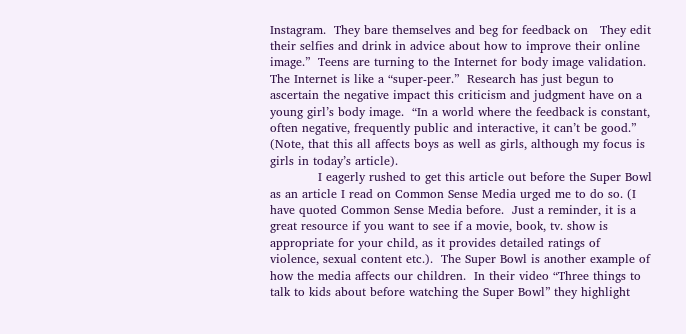Instagram.  They bare themselves and beg for feedback on   They edit their selfies and drink in advice about how to improve their online image.”  Teens are turning to the Internet for body image validation.  The Internet is like a “super-peer.”  Research has just begun to ascertain the negative impact this criticism and judgment have on a young girl’s body image.  “In a world where the feedback is constant, often negative, frequently public and interactive, it can’t be good.”   (Note, that this all affects boys as well as girls, although my focus is girls in today’s article).
            I eagerly rushed to get this article out before the Super Bowl as an article I read on Common Sense Media urged me to do so. (I have quoted Common Sense Media before.  Just a reminder, it is a great resource if you want to see if a movie, book, tv. show is appropriate for your child, as it provides detailed ratings of violence, sexual content etc.).  The Super Bowl is another example of how the media affects our children.  In their video “Three things to talk to kids about before watching the Super Bowl” they highlight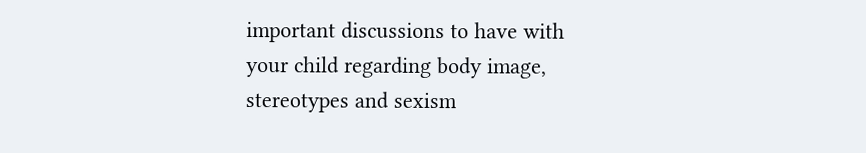important discussions to have with your child regarding body image, stereotypes and sexism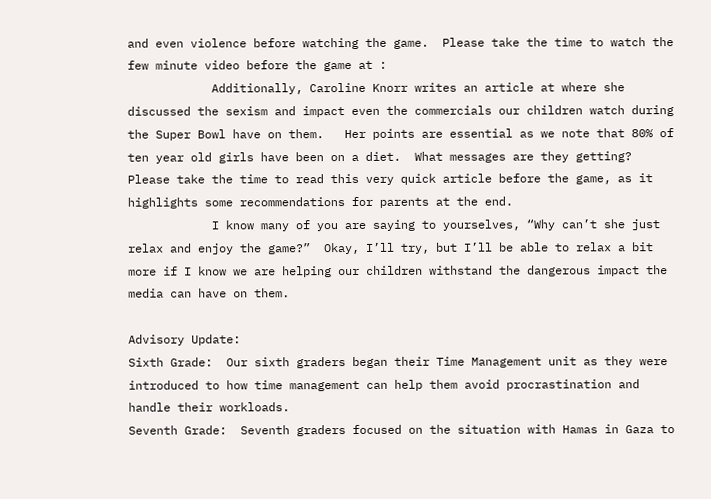and even violence before watching the game.  Please take the time to watch the few minute video before the game at :
            Additionally, Caroline Knorr writes an article at where she discussed the sexism and impact even the commercials our children watch during the Super Bowl have on them.   Her points are essential as we note that 80% of ten year old girls have been on a diet.  What messages are they getting?   Please take the time to read this very quick article before the game, as it highlights some recommendations for parents at the end.
            I know many of you are saying to yourselves, “Why can’t she just relax and enjoy the game?”  Okay, I’ll try, but I’ll be able to relax a bit more if I know we are helping our children withstand the dangerous impact the media can have on them.

Advisory Update:
Sixth Grade:  Our sixth graders began their Time Management unit as they were introduced to how time management can help them avoid procrastination and handle their workloads.
Seventh Grade:  Seventh graders focused on the situation with Hamas in Gaza to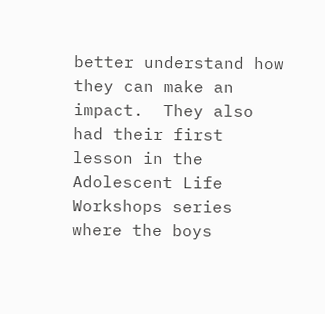better understand how they can make an impact.  They also had their first lesson in the Adolescent Life Workshops series where the boys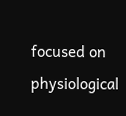focused on physiological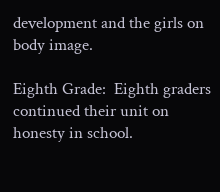development and the girls on body image.

Eighth Grade:  Eighth graders continued their unit on honesty in school.